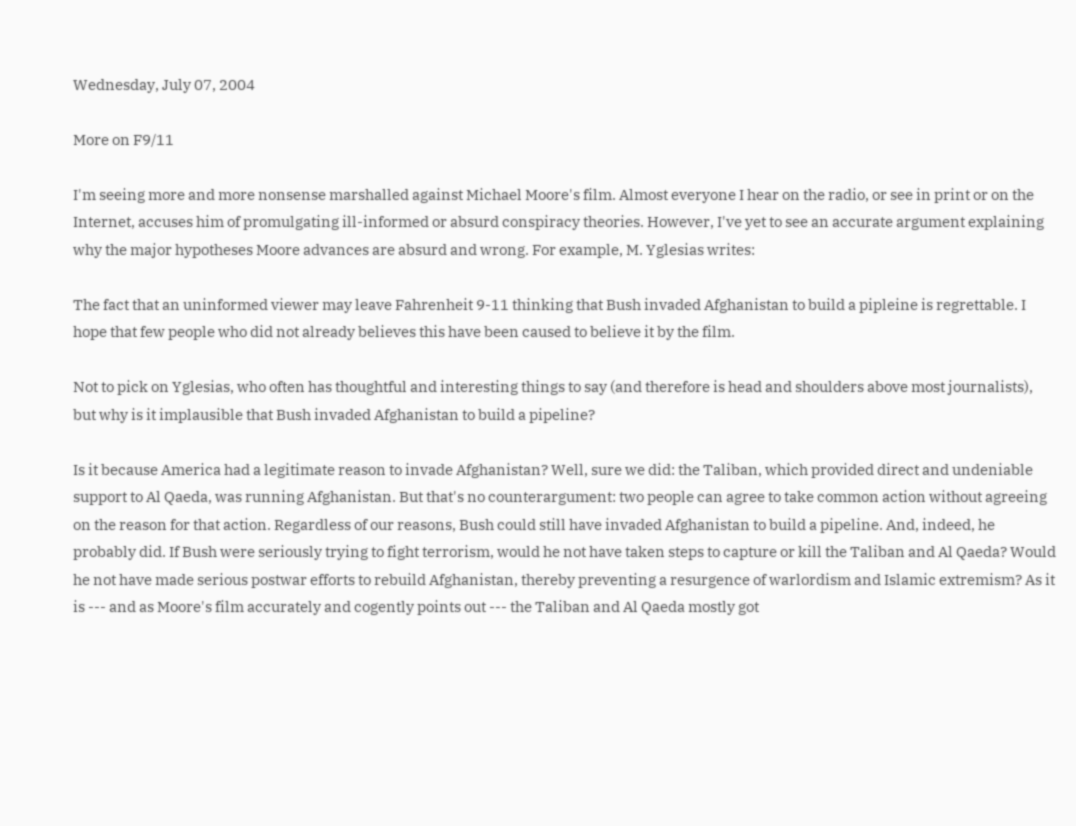Wednesday, July 07, 2004

More on F9/11

I'm seeing more and more nonsense marshalled against Michael Moore's film. Almost everyone I hear on the radio, or see in print or on the Internet, accuses him of promulgating ill-informed or absurd conspiracy theories. However, I've yet to see an accurate argument explaining why the major hypotheses Moore advances are absurd and wrong. For example, M. Yglesias writes:

The fact that an uninformed viewer may leave Fahrenheit 9-11 thinking that Bush invaded Afghanistan to build a pipleine is regrettable. I hope that few people who did not already believes this have been caused to believe it by the film.

Not to pick on Yglesias, who often has thoughtful and interesting things to say (and therefore is head and shoulders above most journalists), but why is it implausible that Bush invaded Afghanistan to build a pipeline?

Is it because America had a legitimate reason to invade Afghanistan? Well, sure we did: the Taliban, which provided direct and undeniable support to Al Qaeda, was running Afghanistan. But that's no counterargument: two people can agree to take common action without agreeing on the reason for that action. Regardless of our reasons, Bush could still have invaded Afghanistan to build a pipeline. And, indeed, he probably did. If Bush were seriously trying to fight terrorism, would he not have taken steps to capture or kill the Taliban and Al Qaeda? Would he not have made serious postwar efforts to rebuild Afghanistan, thereby preventing a resurgence of warlordism and Islamic extremism? As it is --- and as Moore's film accurately and cogently points out --- the Taliban and Al Qaeda mostly got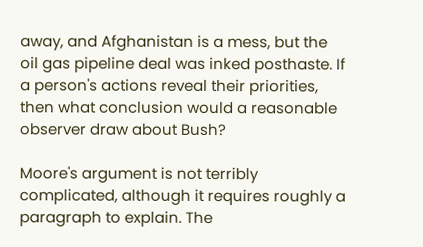away, and Afghanistan is a mess, but the oil gas pipeline deal was inked posthaste. If a person's actions reveal their priorities, then what conclusion would a reasonable observer draw about Bush?

Moore's argument is not terribly complicated, although it requires roughly a paragraph to explain. The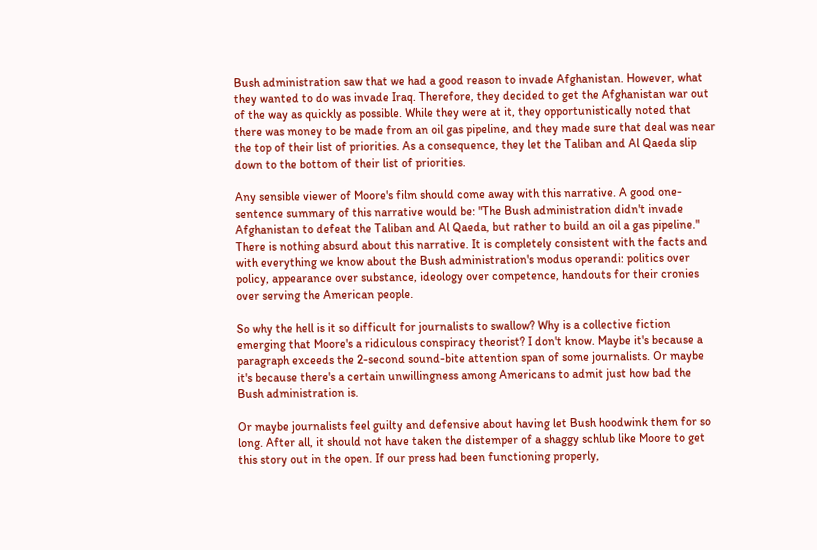Bush administration saw that we had a good reason to invade Afghanistan. However, what they wanted to do was invade Iraq. Therefore, they decided to get the Afghanistan war out of the way as quickly as possible. While they were at it, they opportunistically noted that there was money to be made from an oil gas pipeline, and they made sure that deal was near the top of their list of priorities. As a consequence, they let the Taliban and Al Qaeda slip down to the bottom of their list of priorities.

Any sensible viewer of Moore's film should come away with this narrative. A good one-sentence summary of this narrative would be: "The Bush administration didn't invade Afghanistan to defeat the Taliban and Al Qaeda, but rather to build an oil a gas pipeline." There is nothing absurd about this narrative. It is completely consistent with the facts and with everything we know about the Bush administration's modus operandi: politics over policy, appearance over substance, ideology over competence, handouts for their cronies over serving the American people.

So why the hell is it so difficult for journalists to swallow? Why is a collective fiction emerging that Moore's a ridiculous conspiracy theorist? I don't know. Maybe it's because a paragraph exceeds the 2-second sound-bite attention span of some journalists. Or maybe it's because there's a certain unwillingness among Americans to admit just how bad the Bush administration is.

Or maybe journalists feel guilty and defensive about having let Bush hoodwink them for so long. After all, it should not have taken the distemper of a shaggy schlub like Moore to get this story out in the open. If our press had been functioning properly,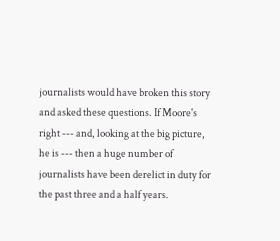journalists would have broken this story and asked these questions. If Moore's right --- and, looking at the big picture, he is --- then a huge number of journalists have been derelict in duty for the past three and a half years.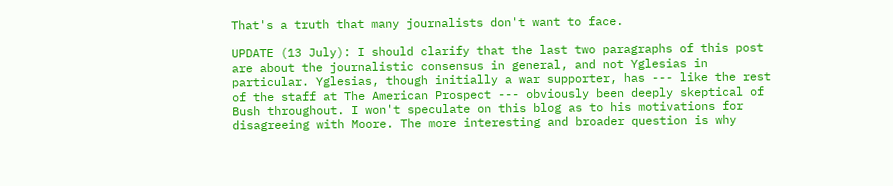That's a truth that many journalists don't want to face.

UPDATE (13 July): I should clarify that the last two paragraphs of this post are about the journalistic consensus in general, and not Yglesias in particular. Yglesias, though initially a war supporter, has --- like the rest of the staff at The American Prospect --- obviously been deeply skeptical of Bush throughout. I won't speculate on this blog as to his motivations for disagreeing with Moore. The more interesting and broader question is why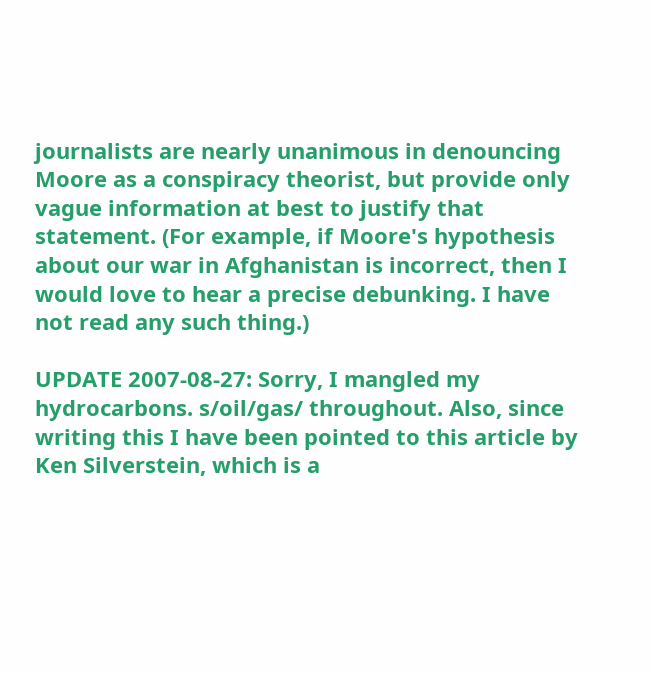journalists are nearly unanimous in denouncing Moore as a conspiracy theorist, but provide only vague information at best to justify that statement. (For example, if Moore's hypothesis about our war in Afghanistan is incorrect, then I would love to hear a precise debunking. I have not read any such thing.)

UPDATE 2007-08-27: Sorry, I mangled my hydrocarbons. s/oil/gas/ throughout. Also, since writing this I have been pointed to this article by Ken Silverstein, which is a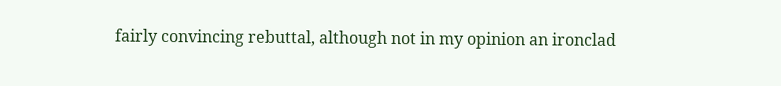fairly convincing rebuttal, although not in my opinion an ironclad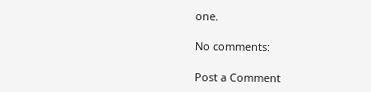one.

No comments:

Post a Comment